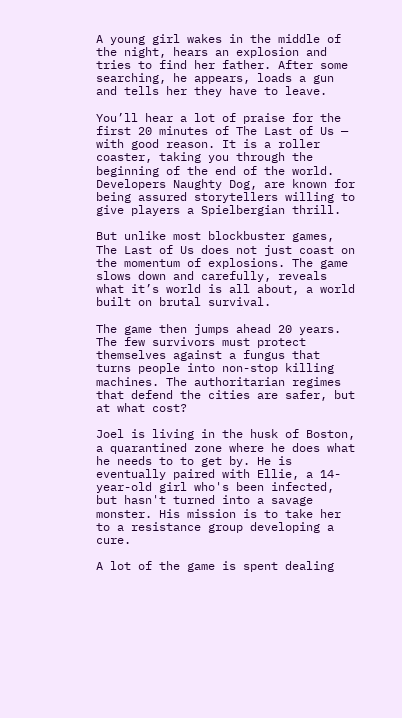A young girl wakes in the middle of the night, hears an explosion and tries to find her father. After some searching, he appears, loads a gun and tells her they have to leave.

You’ll hear a lot of praise for the first 20 minutes of The Last of Us — with good reason. It is a roller coaster, taking you through the beginning of the end of the world. Developers Naughty Dog, are known for being assured storytellers willing to give players a Spielbergian thrill.

But unlike most blockbuster games, The Last of Us does not just coast on the momentum of explosions. The game slows down and carefully, reveals what it’s world is all about, a world built on brutal survival.

The game then jumps ahead 20 years. The few survivors must protect themselves against a fungus that turns people into non-stop killing machines. The authoritarian regimes that defend the cities are safer, but at what cost?

Joel is living in the husk of Boston, a quarantined zone where he does what he needs to to get by. He is eventually paired with Ellie, a 14-year-old girl who's been infected, but hasn't turned into a savage monster. His mission is to take her to a resistance group developing a cure.

A lot of the game is spent dealing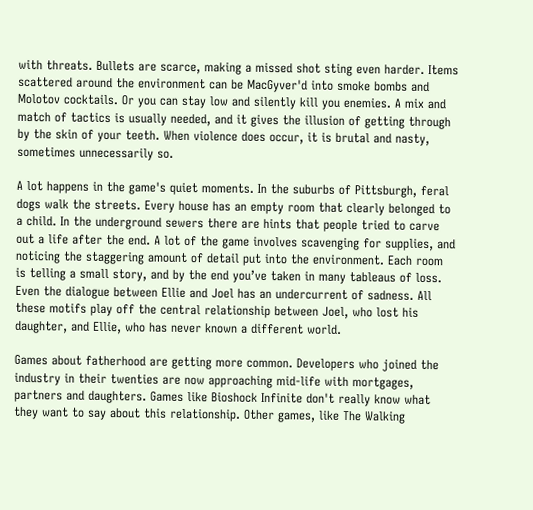with threats. Bullets are scarce, making a missed shot sting even harder. Items scattered around the environment can be MacGyver'd into smoke bombs and Molotov cocktails. Or you can stay low and silently kill you enemies. A mix and match of tactics is usually needed, and it gives the illusion of getting through by the skin of your teeth. When violence does occur, it is brutal and nasty, sometimes unnecessarily so.

A lot happens in the game's quiet moments. In the suburbs of Pittsburgh, feral dogs walk the streets. Every house has an empty room that clearly belonged to a child. In the underground sewers there are hints that people tried to carve out a life after the end. A lot of the game involves scavenging for supplies, and noticing the staggering amount of detail put into the environment. Each room is telling a small story, and by the end you’ve taken in many tableaus of loss. Even the dialogue between Ellie and Joel has an undercurrent of sadness. All these motifs play off the central relationship between Joel, who lost his daughter, and Ellie, who has never known a different world.

Games about fatherhood are getting more common. Developers who joined the industry in their twenties are now approaching mid-life with mortgages, partners and daughters. Games like Bioshock Infinite don't really know what they want to say about this relationship. Other games, like The Walking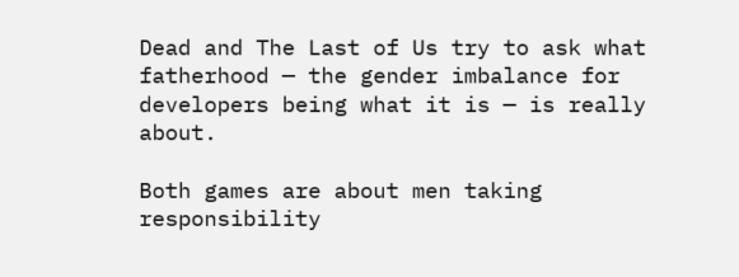Dead and The Last of Us try to ask what fatherhood — the gender imbalance for developers being what it is — is really about.

Both games are about men taking responsibility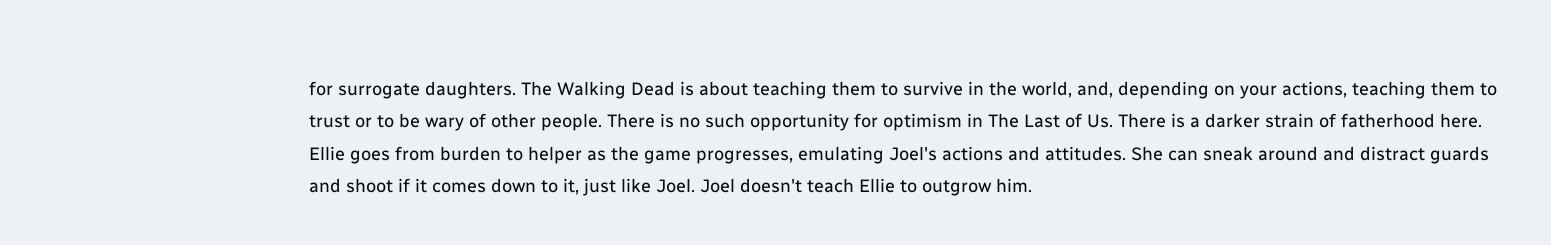for surrogate daughters. The Walking Dead is about teaching them to survive in the world, and, depending on your actions, teaching them to trust or to be wary of other people. There is no such opportunity for optimism in The Last of Us. There is a darker strain of fatherhood here. Ellie goes from burden to helper as the game progresses, emulating Joel's actions and attitudes. She can sneak around and distract guards and shoot if it comes down to it, just like Joel. Joel doesn't teach Ellie to outgrow him.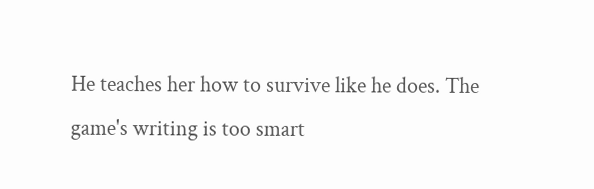He teaches her how to survive like he does. The game's writing is too smart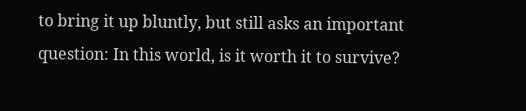to bring it up bluntly, but still asks an important question: In this world, is it worth it to survive?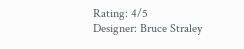Rating: 4/5
Designer: Bruce Straley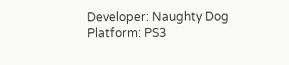Developer: Naughty Dog
Platform: PS3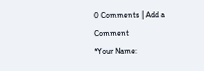0 Comments | Add a Comment
*Your Name: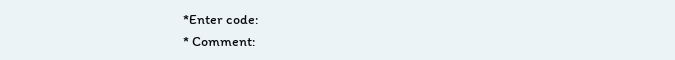*Enter code:
* Comment: